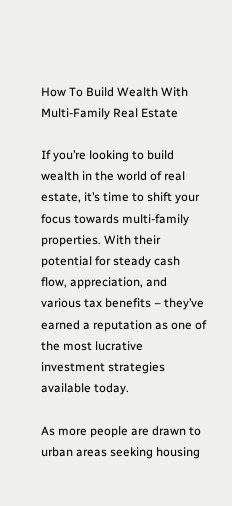How To Build Wealth With Multi-Family Real Estate

If you’re looking to build wealth in the world of real estate, it’s time to shift your focus towards multi-family properties. With their potential for steady cash flow, appreciation, and various tax benefits – they’ve earned a reputation as one of the most lucrative investment strategies available today.

As more people are drawn to urban areas seeking housing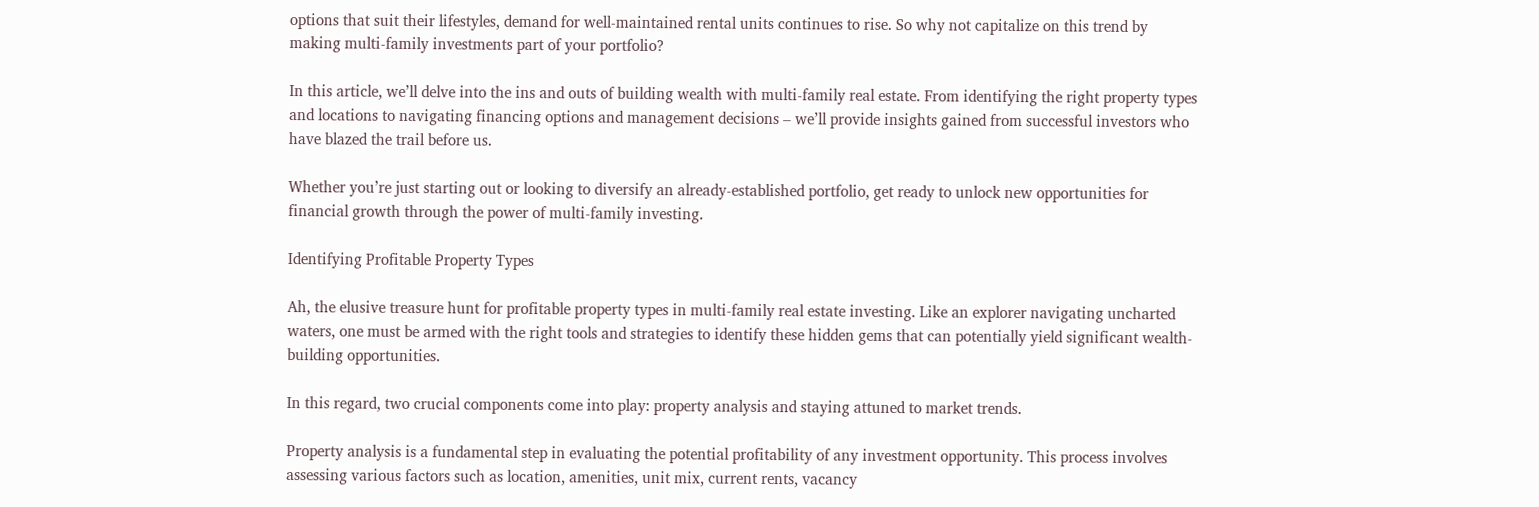options that suit their lifestyles, demand for well-maintained rental units continues to rise. So why not capitalize on this trend by making multi-family investments part of your portfolio?

In this article, we’ll delve into the ins and outs of building wealth with multi-family real estate. From identifying the right property types and locations to navigating financing options and management decisions – we’ll provide insights gained from successful investors who have blazed the trail before us.

Whether you’re just starting out or looking to diversify an already-established portfolio, get ready to unlock new opportunities for financial growth through the power of multi-family investing.

Identifying Profitable Property Types

Ah, the elusive treasure hunt for profitable property types in multi-family real estate investing. Like an explorer navigating uncharted waters, one must be armed with the right tools and strategies to identify these hidden gems that can potentially yield significant wealth-building opportunities.

In this regard, two crucial components come into play: property analysis and staying attuned to market trends.

Property analysis is a fundamental step in evaluating the potential profitability of any investment opportunity. This process involves assessing various factors such as location, amenities, unit mix, current rents, vacancy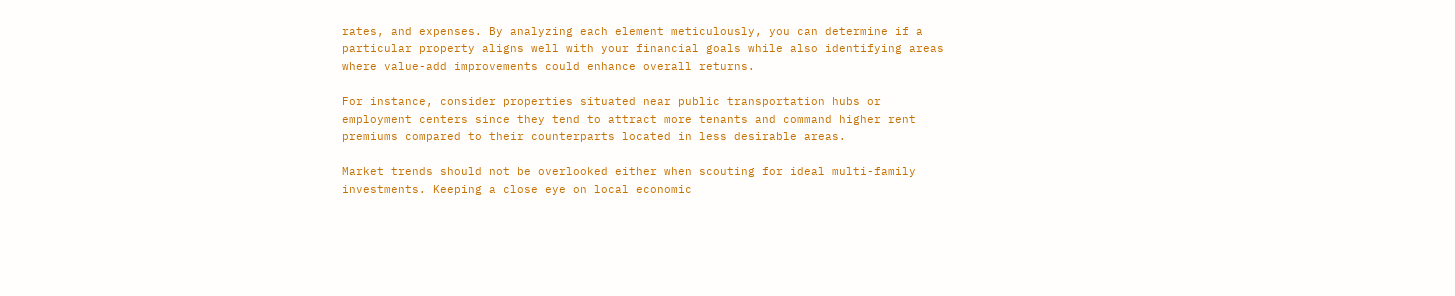rates, and expenses. By analyzing each element meticulously, you can determine if a particular property aligns well with your financial goals while also identifying areas where value-add improvements could enhance overall returns.

For instance, consider properties situated near public transportation hubs or employment centers since they tend to attract more tenants and command higher rent premiums compared to their counterparts located in less desirable areas.

Market trends should not be overlooked either when scouting for ideal multi-family investments. Keeping a close eye on local economic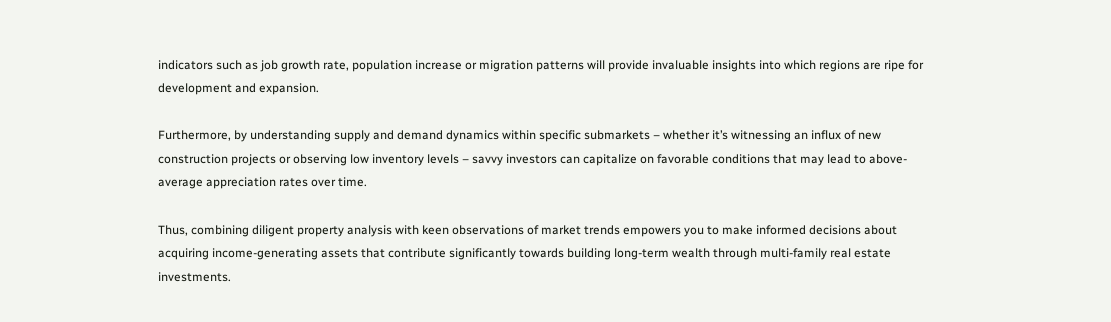indicators such as job growth rate, population increase or migration patterns will provide invaluable insights into which regions are ripe for development and expansion.

Furthermore, by understanding supply and demand dynamics within specific submarkets – whether it’s witnessing an influx of new construction projects or observing low inventory levels – savvy investors can capitalize on favorable conditions that may lead to above-average appreciation rates over time.

Thus, combining diligent property analysis with keen observations of market trends empowers you to make informed decisions about acquiring income-generating assets that contribute significantly towards building long-term wealth through multi-family real estate investments.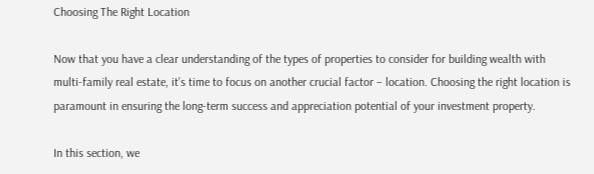Choosing The Right Location

Now that you have a clear understanding of the types of properties to consider for building wealth with multi-family real estate, it’s time to focus on another crucial factor – location. Choosing the right location is paramount in ensuring the long-term success and appreciation potential of your investment property.

In this section, we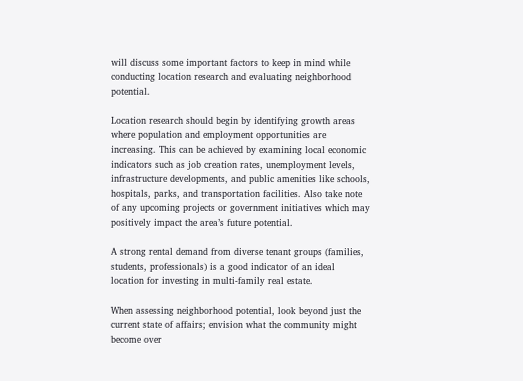will discuss some important factors to keep in mind while conducting location research and evaluating neighborhood potential.

Location research should begin by identifying growth areas where population and employment opportunities are increasing. This can be achieved by examining local economic indicators such as job creation rates, unemployment levels, infrastructure developments, and public amenities like schools, hospitals, parks, and transportation facilities. Also take note of any upcoming projects or government initiatives which may positively impact the area’s future potential.

A strong rental demand from diverse tenant groups (families, students, professionals) is a good indicator of an ideal location for investing in multi-family real estate.

When assessing neighborhood potential, look beyond just the current state of affairs; envision what the community might become over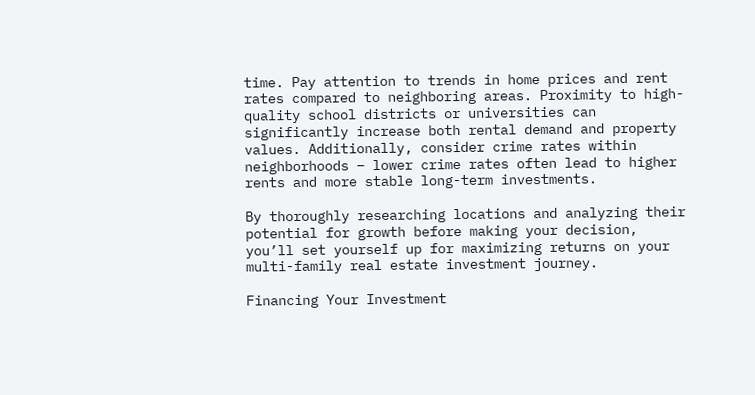time. Pay attention to trends in home prices and rent rates compared to neighboring areas. Proximity to high-quality school districts or universities can significantly increase both rental demand and property values. Additionally, consider crime rates within neighborhoods – lower crime rates often lead to higher rents and more stable long-term investments.

By thoroughly researching locations and analyzing their potential for growth before making your decision, you’ll set yourself up for maximizing returns on your multi-family real estate investment journey.

Financing Your Investment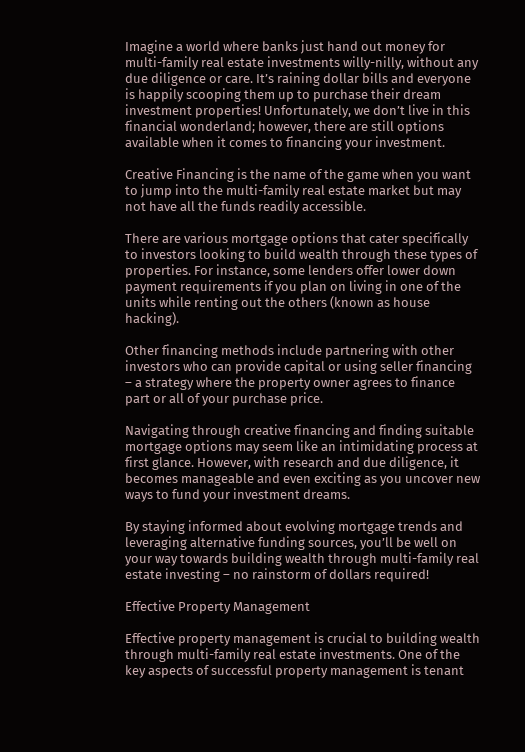Imagine a world where banks just hand out money for multi-family real estate investments willy-nilly, without any due diligence or care. It’s raining dollar bills and everyone is happily scooping them up to purchase their dream investment properties! Unfortunately, we don’t live in this financial wonderland; however, there are still options available when it comes to financing your investment.

Creative Financing is the name of the game when you want to jump into the multi-family real estate market but may not have all the funds readily accessible.

There are various mortgage options that cater specifically to investors looking to build wealth through these types of properties. For instance, some lenders offer lower down payment requirements if you plan on living in one of the units while renting out the others (known as house hacking).

Other financing methods include partnering with other investors who can provide capital or using seller financing – a strategy where the property owner agrees to finance part or all of your purchase price.

Navigating through creative financing and finding suitable mortgage options may seem like an intimidating process at first glance. However, with research and due diligence, it becomes manageable and even exciting as you uncover new ways to fund your investment dreams.

By staying informed about evolving mortgage trends and leveraging alternative funding sources, you’ll be well on your way towards building wealth through multi-family real estate investing – no rainstorm of dollars required!

Effective Property Management

Effective property management is crucial to building wealth through multi-family real estate investments. One of the key aspects of successful property management is tenant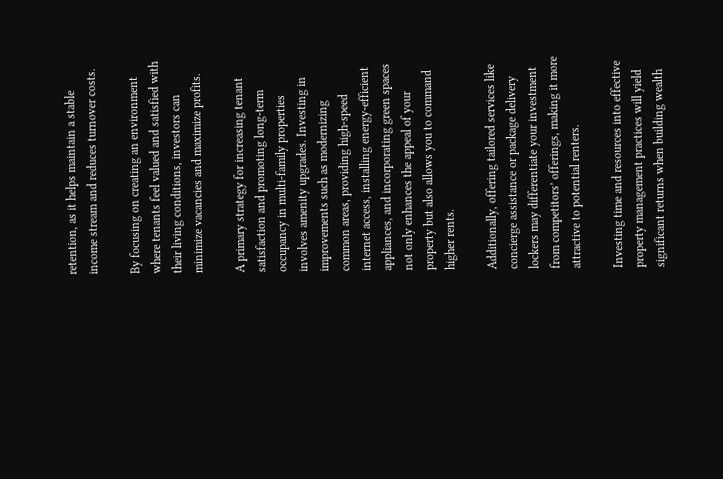retention, as it helps maintain a stable income stream and reduces turnover costs.

By focusing on creating an environment where tenants feel valued and satisfied with their living conditions, investors can minimize vacancies and maximize profits.

A primary strategy for increasing tenant satisfaction and promoting long-term occupancy in multi-family properties involves amenity upgrades. Investing in improvements such as modernizing common areas, providing high-speed internet access, installing energy-efficient appliances, and incorporating green spaces not only enhances the appeal of your property but also allows you to command higher rents.

Additionally, offering tailored services like concierge assistance or package delivery lockers may differentiate your investment from competitors’ offerings, making it more attractive to potential renters.

Investing time and resources into effective property management practices will yield significant returns when building wealth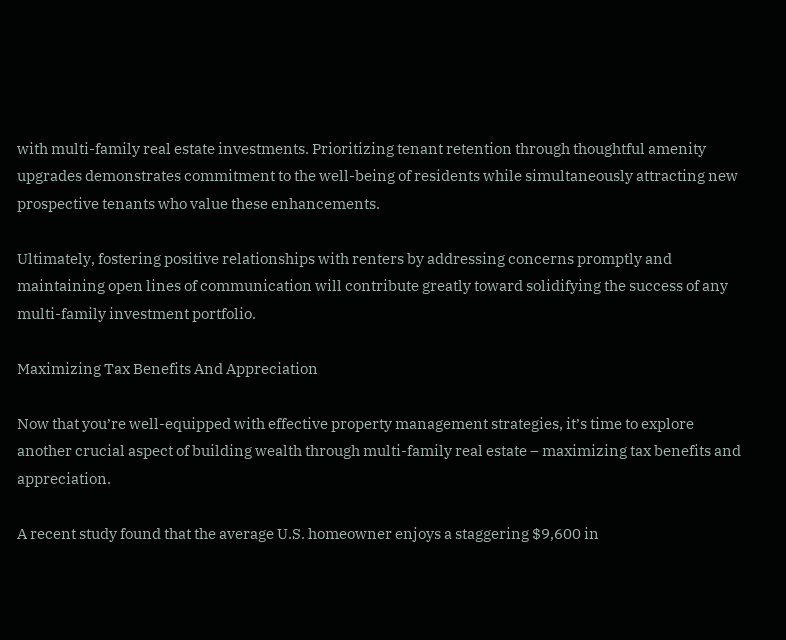with multi-family real estate investments. Prioritizing tenant retention through thoughtful amenity upgrades demonstrates commitment to the well-being of residents while simultaneously attracting new prospective tenants who value these enhancements.

Ultimately, fostering positive relationships with renters by addressing concerns promptly and maintaining open lines of communication will contribute greatly toward solidifying the success of any multi-family investment portfolio.

Maximizing Tax Benefits And Appreciation

Now that you’re well-equipped with effective property management strategies, it’s time to explore another crucial aspect of building wealth through multi-family real estate – maximizing tax benefits and appreciation.

A recent study found that the average U.S. homeowner enjoys a staggering $9,600 in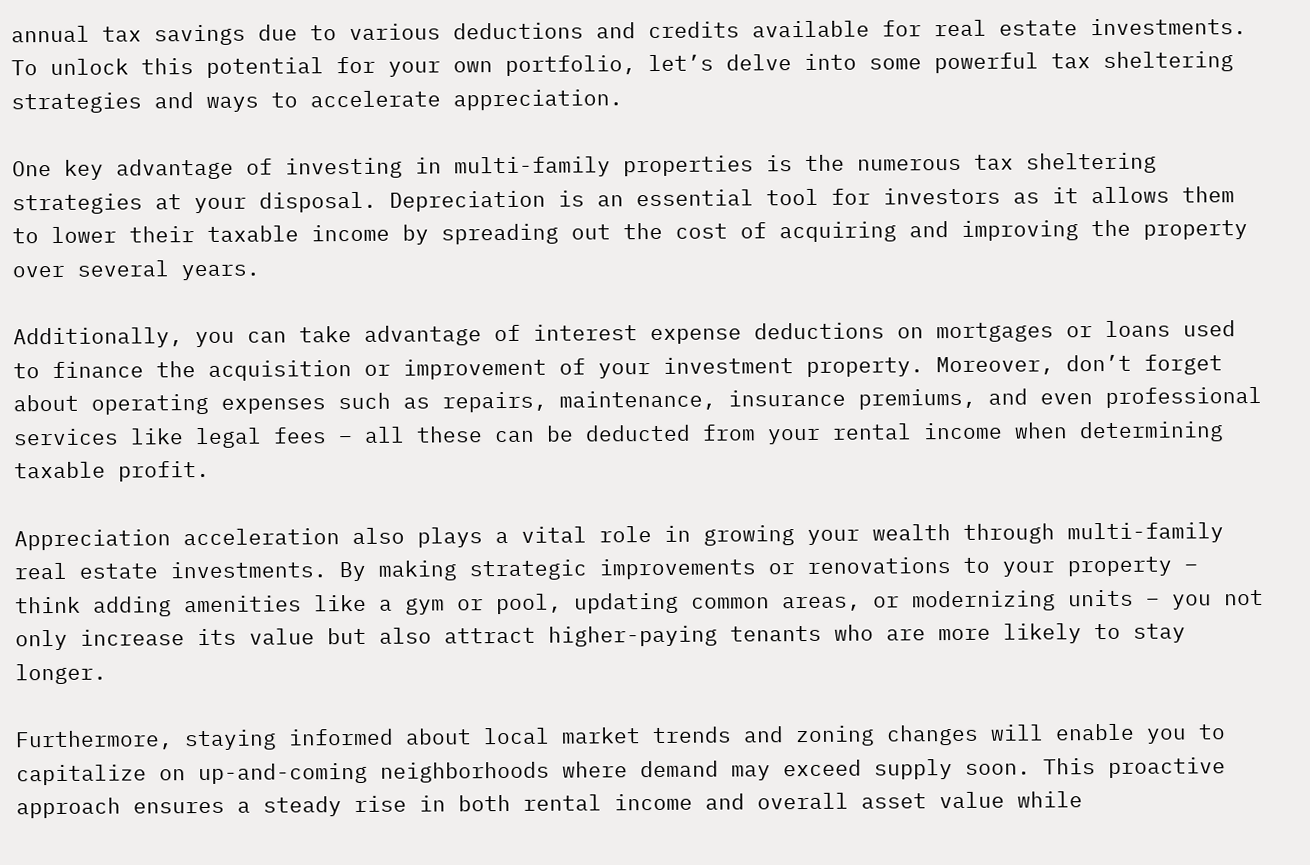annual tax savings due to various deductions and credits available for real estate investments. To unlock this potential for your own portfolio, let’s delve into some powerful tax sheltering strategies and ways to accelerate appreciation.

One key advantage of investing in multi-family properties is the numerous tax sheltering strategies at your disposal. Depreciation is an essential tool for investors as it allows them to lower their taxable income by spreading out the cost of acquiring and improving the property over several years.

Additionally, you can take advantage of interest expense deductions on mortgages or loans used to finance the acquisition or improvement of your investment property. Moreover, don’t forget about operating expenses such as repairs, maintenance, insurance premiums, and even professional services like legal fees – all these can be deducted from your rental income when determining taxable profit.

Appreciation acceleration also plays a vital role in growing your wealth through multi-family real estate investments. By making strategic improvements or renovations to your property – think adding amenities like a gym or pool, updating common areas, or modernizing units – you not only increase its value but also attract higher-paying tenants who are more likely to stay longer.

Furthermore, staying informed about local market trends and zoning changes will enable you to capitalize on up-and-coming neighborhoods where demand may exceed supply soon. This proactive approach ensures a steady rise in both rental income and overall asset value while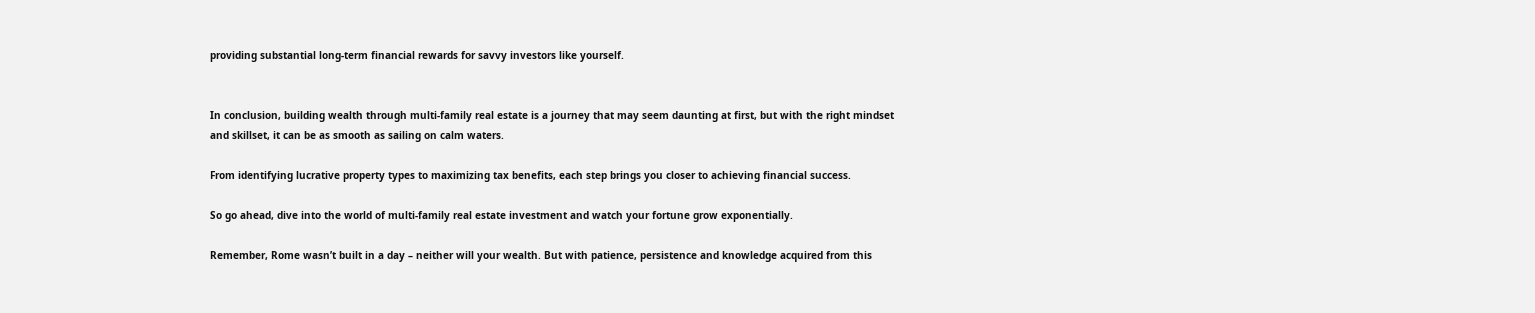providing substantial long-term financial rewards for savvy investors like yourself.


In conclusion, building wealth through multi-family real estate is a journey that may seem daunting at first, but with the right mindset and skillset, it can be as smooth as sailing on calm waters.

From identifying lucrative property types to maximizing tax benefits, each step brings you closer to achieving financial success.

So go ahead, dive into the world of multi-family real estate investment and watch your fortune grow exponentially.

Remember, Rome wasn’t built in a day – neither will your wealth. But with patience, persistence and knowledge acquired from this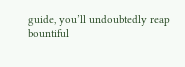guide, you’ll undoubtedly reap bountiful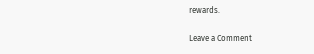rewards.

Leave a Comment